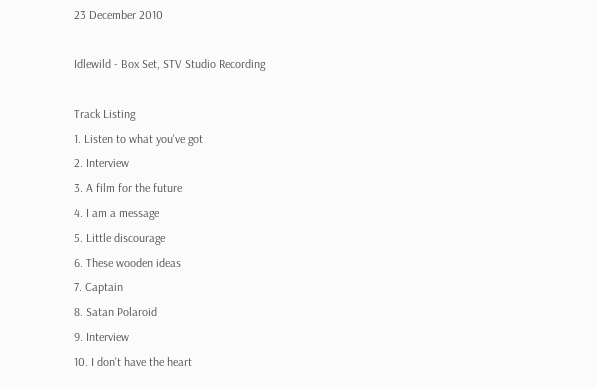23 December 2010

Idlewild - Box Set, STV Studio Recording

Track Listing
1. Listen to what you've got
2. Interview
3. A film for the future
4. I am a message
5. Little discourage
6. These wooden ideas
7. Captain
8. Satan Polaroid
9. Interview
10. I don't have the heart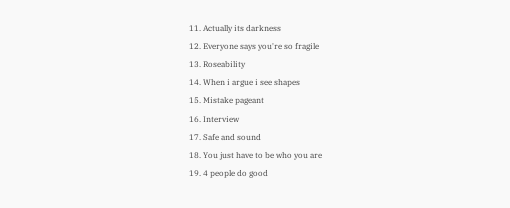11. Actually its darkness
12. Everyone says you're so fragile
13. Roseability
14. When i argue i see shapes
15. Mistake pageant
16. Interview
17. Safe and sound
18. You just have to be who you are
19. 4 people do good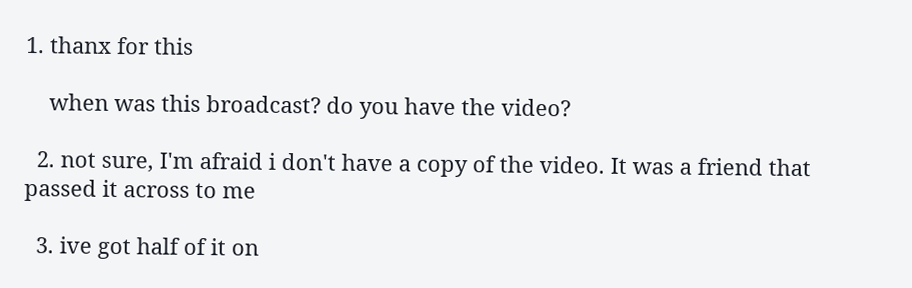1. thanx for this

    when was this broadcast? do you have the video?

  2. not sure, I'm afraid i don't have a copy of the video. It was a friend that passed it across to me

  3. ive got half of it on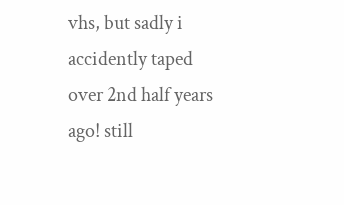vhs, but sadly i accidently taped over 2nd half years ago! still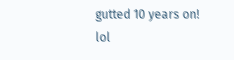gutted 10 years on! lol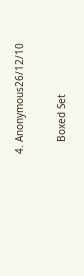4. Anonymous26/12/10

    Boxed Set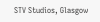STV Studios, Glasgow